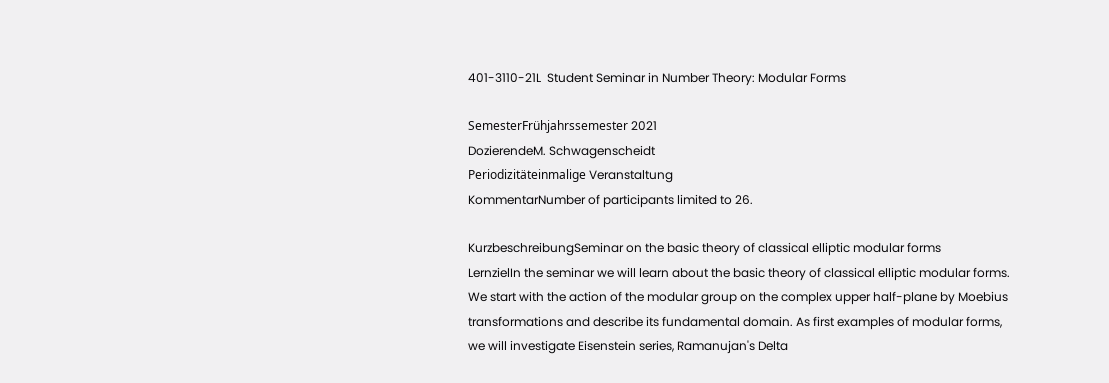401-3110-21L  Student Seminar in Number Theory: Modular Forms

SemesterFrühjahrssemester 2021
DozierendeM. Schwagenscheidt
Periodizitäteinmalige Veranstaltung
KommentarNumber of participants limited to 26.

KurzbeschreibungSeminar on the basic theory of classical elliptic modular forms
LernzielIn the seminar we will learn about the basic theory of classical elliptic modular forms. We start with the action of the modular group on the complex upper half-plane by Moebius transformations and describe its fundamental domain. As first examples of modular forms, we will investigate Eisenstein series, Ramanujan's Delta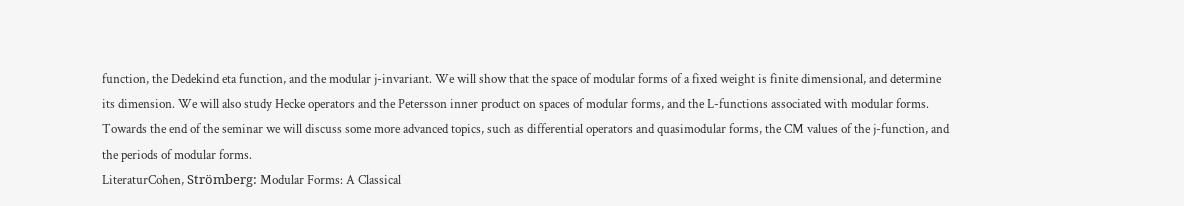function, the Dedekind eta function, and the modular j-invariant. We will show that the space of modular forms of a fixed weight is finite dimensional, and determine its dimension. We will also study Hecke operators and the Petersson inner product on spaces of modular forms, and the L-functions associated with modular forms. Towards the end of the seminar we will discuss some more advanced topics, such as differential operators and quasimodular forms, the CM values of the j-function, and the periods of modular forms.
LiteraturCohen, Strömberg: Modular Forms: A Classical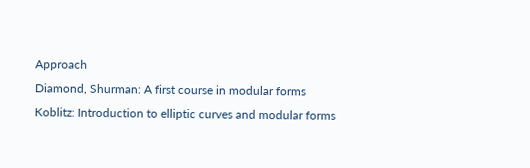Approach
Diamond, Shurman: A first course in modular forms
Koblitz: Introduction to elliptic curves and modular forms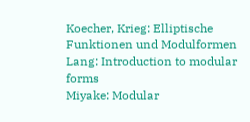Koecher, Krieg: Elliptische Funktionen und Modulformen
Lang: Introduction to modular forms
Miyake: Modular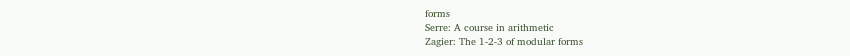forms
Serre: A course in arithmetic
Zagier: The 1-2-3 of modular forms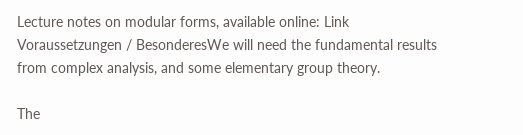Lecture notes on modular forms, available online: Link
Voraussetzungen / BesonderesWe will need the fundamental results from complex analysis, and some elementary group theory.

The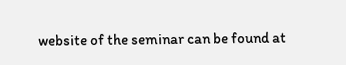website of the seminar can be found at